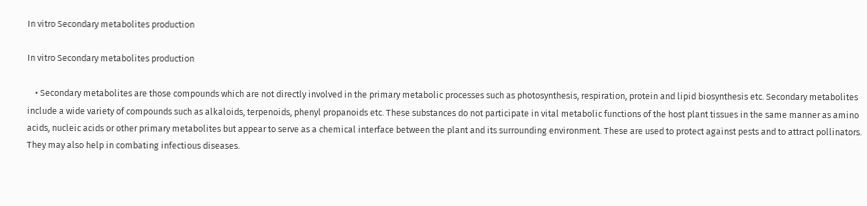In vitro Secondary metabolites production

In vitro Secondary metabolites production

    • Secondary metabolites are those compounds which are not directly involved in the primary metabolic processes such as photosynthesis, respiration, protein and lipid biosynthesis etc. Secondary metabolites include a wide variety of compounds such as alkaloids, terpenoids, phenyl propanoids etc. These substances do not participate in vital metabolic functions of the host plant tissues in the same manner as amino acids, nucleic acids or other primary metabolites but appear to serve as a chemical interface between the plant and its surrounding environment. These are used to protect against pests and to attract pollinators. They may also help in combating infectious diseases.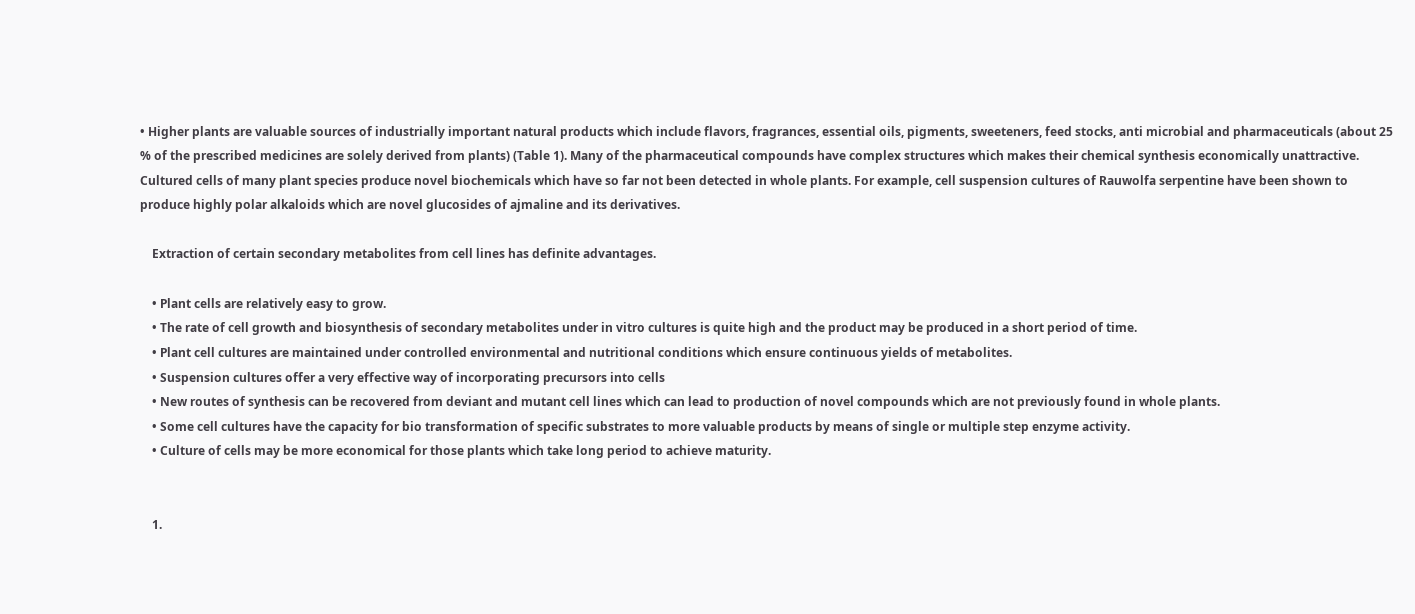• Higher plants are valuable sources of industrially important natural products which include flavors, fragrances, essential oils, pigments, sweeteners, feed stocks, anti microbial and pharmaceuticals (about 25 % of the prescribed medicines are solely derived from plants) (Table 1). Many of the pharmaceutical compounds have complex structures which makes their chemical synthesis economically unattractive. Cultured cells of many plant species produce novel biochemicals which have so far not been detected in whole plants. For example, cell suspension cultures of Rauwolfa serpentine have been shown to produce highly polar alkaloids which are novel glucosides of ajmaline and its derivatives.

    Extraction of certain secondary metabolites from cell lines has definite advantages.

    • Plant cells are relatively easy to grow.
    • The rate of cell growth and biosynthesis of secondary metabolites under in vitro cultures is quite high and the product may be produced in a short period of time.
    • Plant cell cultures are maintained under controlled environmental and nutritional conditions which ensure continuous yields of metabolites.
    • Suspension cultures offer a very effective way of incorporating precursors into cells
    • New routes of synthesis can be recovered from deviant and mutant cell lines which can lead to production of novel compounds which are not previously found in whole plants.
    • Some cell cultures have the capacity for bio transformation of specific substrates to more valuable products by means of single or multiple step enzyme activity.
    • Culture of cells may be more economical for those plants which take long period to achieve maturity.


    1.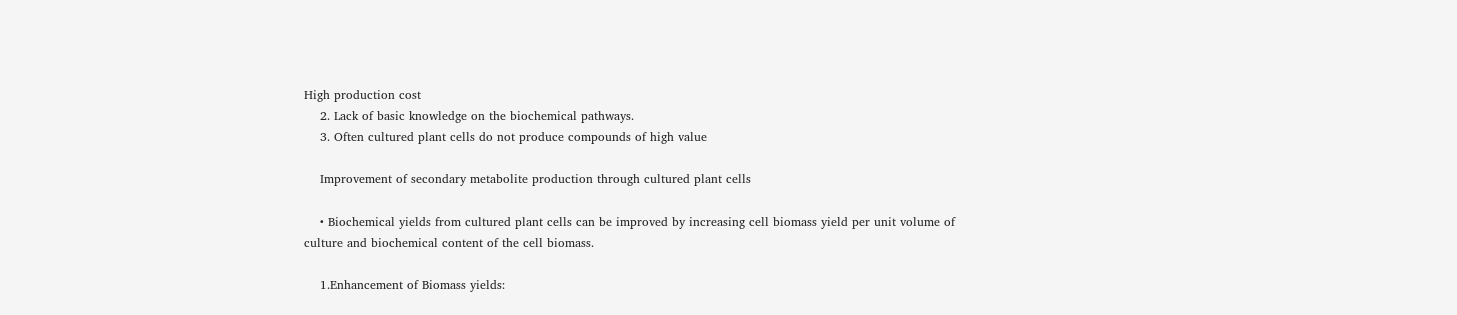High production cost
    2. Lack of basic knowledge on the biochemical pathways.
    3. Often cultured plant cells do not produce compounds of high value

    Improvement of secondary metabolite production through cultured plant cells

    • Biochemical yields from cultured plant cells can be improved by increasing cell biomass yield per unit volume of culture and biochemical content of the cell biomass.

    1.Enhancement of Biomass yields: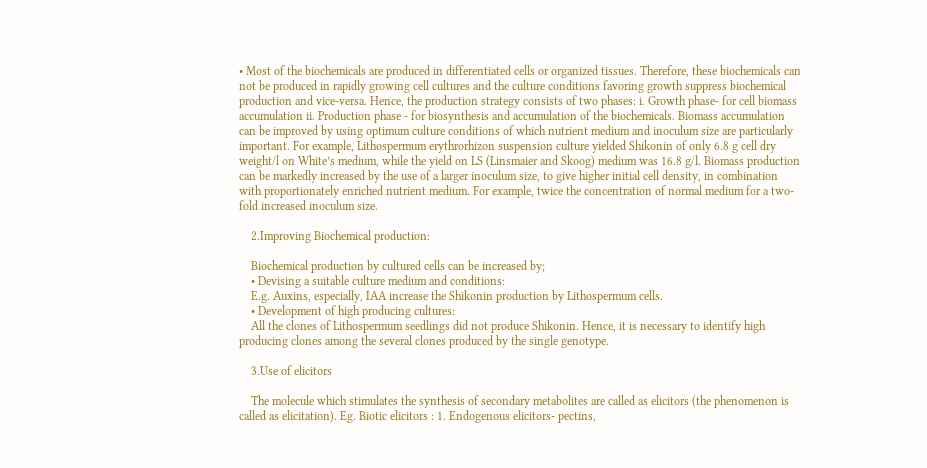• Most of the biochemicals are produced in differentiated cells or organized tissues. Therefore, these biochemicals can not be produced in rapidly growing cell cultures and the culture conditions favoring growth suppress biochemical production and vice-versa. Hence, the production strategy consists of two phases: i. Growth phase- for cell biomass accumulation ii. Production phase - for biosynthesis and accumulation of the biochemicals. Biomass accumulation can be improved by using optimum culture conditions of which nutrient medium and inoculum size are particularly important. For example, Lithospermum erythrorhizon suspension culture yielded Shikonin of only 6.8 g cell dry weight/l on White’s medium, while the yield on LS (Linsmaier and Skoog) medium was 16.8 g/l. Biomass production can be markedly increased by the use of a larger inoculum size, to give higher initial cell density, in combination with proportionately enriched nutrient medium. For example, twice the concentration of normal medium for a two-fold increased inoculum size.

    2.Improving Biochemical production:

    Biochemical production by cultured cells can be increased by;
    • Devising a suitable culture medium and conditions:
    E.g. Auxins, especially, IAA increase the Shikonin production by Lithospermum cells.
    • Development of high producing cultures:
    All the clones of Lithospermum seedlings did not produce Shikonin. Hence, it is necessary to identify high producing clones among the several clones produced by the single genotype.

    3.Use of elicitors

    The molecule which stimulates the synthesis of secondary metabolites are called as elicitors (the phenomenon is called as elicitation). Eg. Biotic elicitors : 1. Endogenous elicitors- pectins,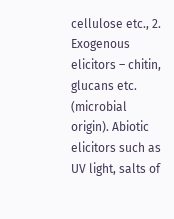cellulose etc., 2. Exogenous elicitors – chitin, glucans etc. (microbial origin). Abiotic elicitors such as UV light, salts of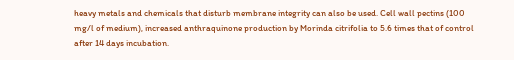heavy metals and chemicals that disturb membrane integrity can also be used. Cell wall pectins (100 mg/l of medium), increased anthraquinone production by Morinda citrifolia to 5.6 times that of control after 14 days incubation.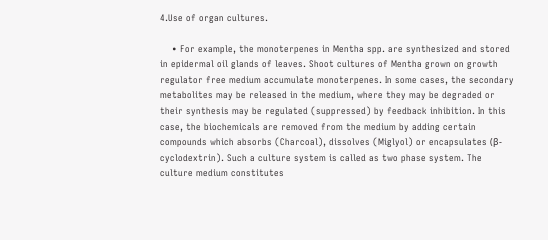4.Use of organ cultures.

    • For example, the monoterpenes in Mentha spp. are synthesized and stored in epidermal oil glands of leaves. Shoot cultures of Mentha grown on growth regulator free medium accumulate monoterpenes. In some cases, the secondary metabolites may be released in the medium, where they may be degraded or their synthesis may be regulated (suppressed) by feedback inhibition. In this case, the biochemicals are removed from the medium by adding certain compounds which absorbs (Charcoal), dissolves (Miglyol) or encapsulates (β-cyclodextrin). Such a culture system is called as two phase system. The culture medium constitutes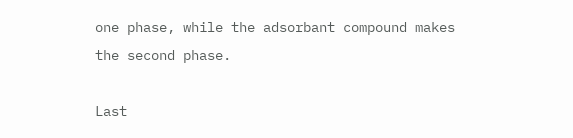one phase, while the adsorbant compound makes the second phase.

Last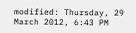modified: Thursday, 29 March 2012, 6:43 PM